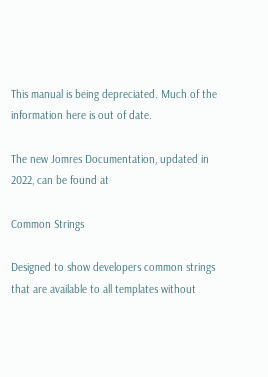This manual is being depreciated. Much of the information here is out of date.

The new Jomres Documentation, updated in 2022, can be found at

Common Strings

Designed to show developers common strings that are available to all templates without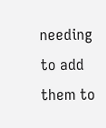needing to add them to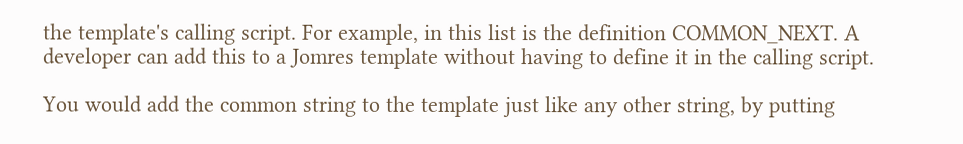the template's calling script. For example, in this list is the definition COMMON_NEXT. A developer can add this to a Jomres template without having to define it in the calling script.

You would add the common string to the template just like any other string, by putting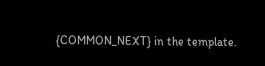{COMMON_NEXT} in the template.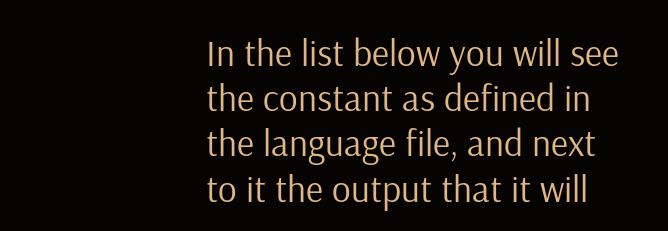In the list below you will see the constant as defined in the language file, and next to it the output that it will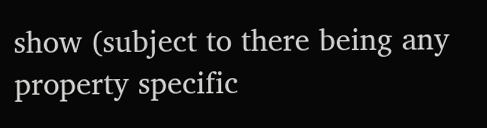show (subject to there being any property specific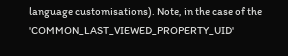language customisations). Note, in the case of the 'COMMON_LAST_VIEWED_PROPERTY_UID'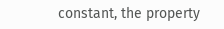constant, the property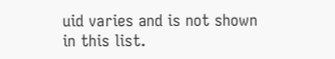uid varies and is not shown in this list.